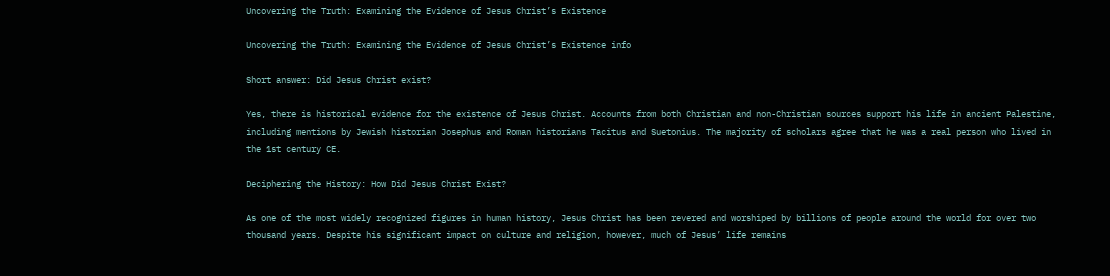Uncovering the Truth: Examining the Evidence of Jesus Christ’s Existence

Uncovering the Truth: Examining the Evidence of Jesus Christ’s Existence info

Short answer: Did Jesus Christ exist?

Yes, there is historical evidence for the existence of Jesus Christ. Accounts from both Christian and non-Christian sources support his life in ancient Palestine, including mentions by Jewish historian Josephus and Roman historians Tacitus and Suetonius. The majority of scholars agree that he was a real person who lived in the 1st century CE.

Deciphering the History: How Did Jesus Christ Exist?

As one of the most widely recognized figures in human history, Jesus Christ has been revered and worshiped by billions of people around the world for over two thousand years. Despite his significant impact on culture and religion, however, much of Jesus’ life remains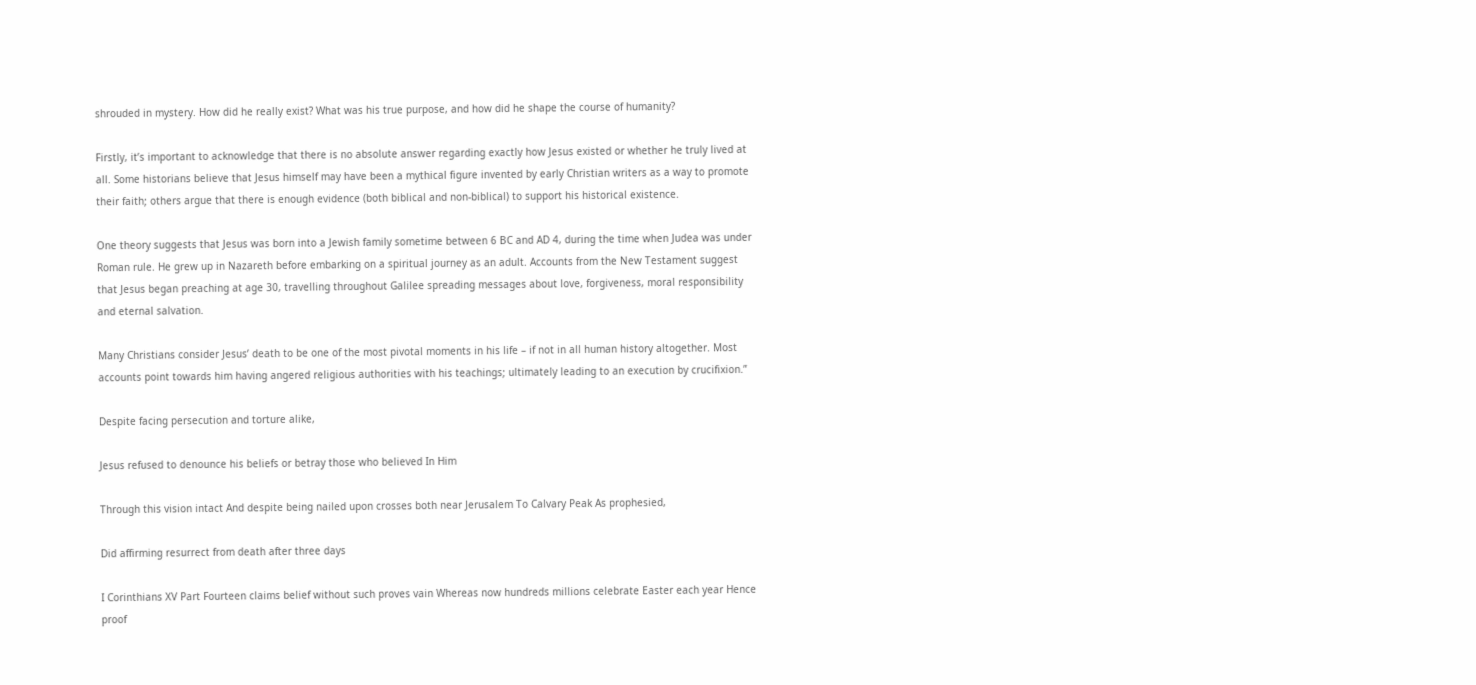shrouded in mystery. How did he really exist? What was his true purpose, and how did he shape the course of humanity?

Firstly, it’s important to acknowledge that there is no absolute answer regarding exactly how Jesus existed or whether he truly lived at all. Some historians believe that Jesus himself may have been a mythical figure invented by early Christian writers as a way to promote their faith; others argue that there is enough evidence (both biblical and non-biblical) to support his historical existence.

One theory suggests that Jesus was born into a Jewish family sometime between 6 BC and AD 4, during the time when Judea was under Roman rule. He grew up in Nazareth before embarking on a spiritual journey as an adult. Accounts from the New Testament suggest that Jesus began preaching at age 30, travelling throughout Galilee spreading messages about love, forgiveness, moral responsibility and eternal salvation.

Many Christians consider Jesus’ death to be one of the most pivotal moments in his life – if not in all human history altogether. Most accounts point towards him having angered religious authorities with his teachings; ultimately leading to an execution by crucifixion.”

Despite facing persecution and torture alike,

Jesus refused to denounce his beliefs or betray those who believed In Him

Through this vision intact And despite being nailed upon crosses both near Jerusalem To Calvary Peak As prophesied,

Did affirming resurrect from death after three days

I Corinthians XV Part Fourteen claims belief without such proves vain Whereas now hundreds millions celebrate Easter each year Hence proof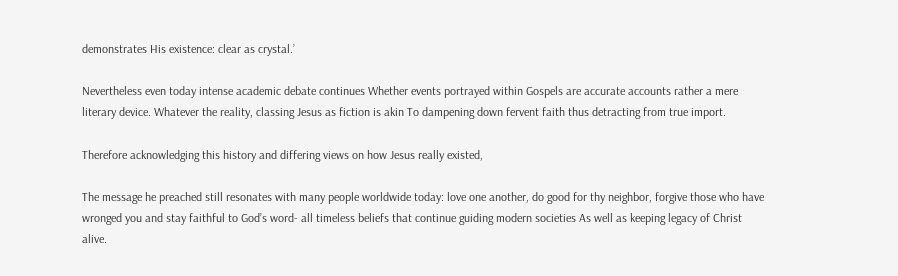demonstrates His existence: clear as crystal.’

Nevertheless even today intense academic debate continues Whether events portrayed within Gospels are accurate accounts rather a mere literary device. Whatever the reality, classing Jesus as fiction is akin To dampening down fervent faith thus detracting from true import.

Therefore acknowledging this history and differing views on how Jesus really existed,

The message he preached still resonates with many people worldwide today: love one another, do good for thy neighbor, forgive those who have wronged you and stay faithful to God’s word- all timeless beliefs that continue guiding modern societies As well as keeping legacy of Christ alive.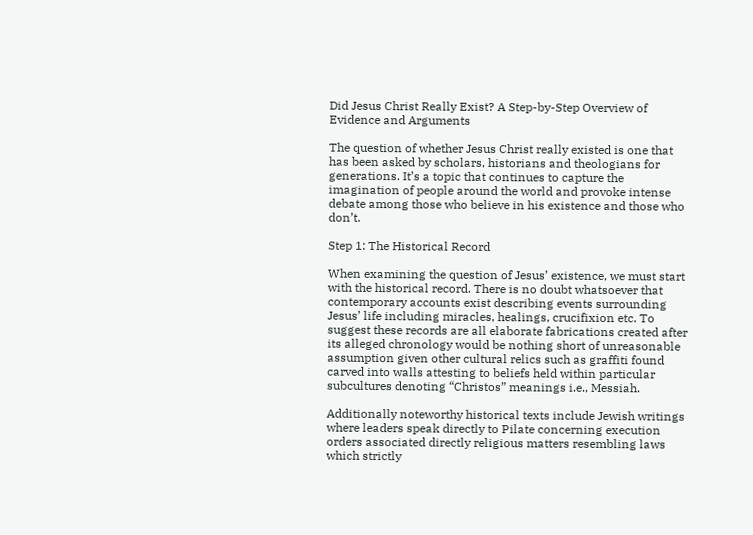Did Jesus Christ Really Exist? A Step-by-Step Overview of Evidence and Arguments

The question of whether Jesus Christ really existed is one that has been asked by scholars, historians and theologians for generations. It’s a topic that continues to capture the imagination of people around the world and provoke intense debate among those who believe in his existence and those who don’t.

Step 1: The Historical Record

When examining the question of Jesus’ existence, we must start with the historical record. There is no doubt whatsoever that contemporary accounts exist describing events surrounding Jesus’ life including miracles, healings, crucifixion etc. To suggest these records are all elaborate fabrications created after its alleged chronology would be nothing short of unreasonable assumption given other cultural relics such as graffiti found carved into walls attesting to beliefs held within particular subcultures denoting “Christos” meanings i.e., Messiah.

Additionally noteworthy historical texts include Jewish writings where leaders speak directly to Pilate concerning execution orders associated directly religious matters resembling laws which strictly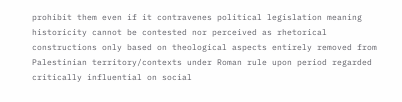prohibit them even if it contravenes political legislation meaning historicity cannot be contested nor perceived as rhetorical constructions only based on theological aspects entirely removed from Palestinian territory/contexts under Roman rule upon period regarded critically influential on social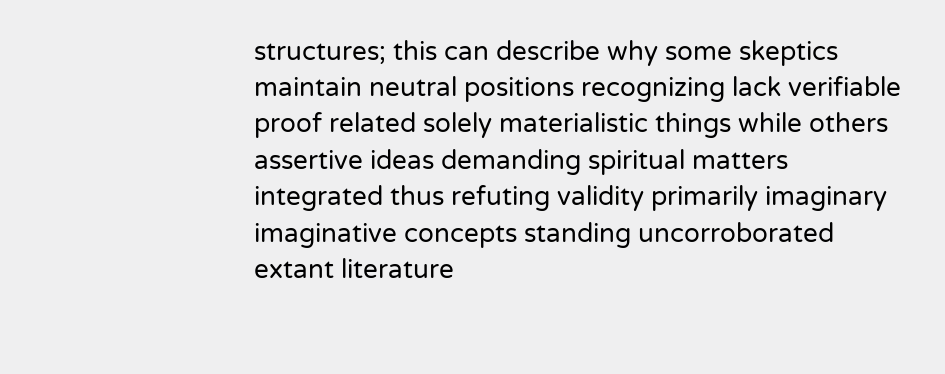structures; this can describe why some skeptics maintain neutral positions recognizing lack verifiable proof related solely materialistic things while others assertive ideas demanding spiritual matters integrated thus refuting validity primarily imaginary imaginative concepts standing uncorroborated extant literature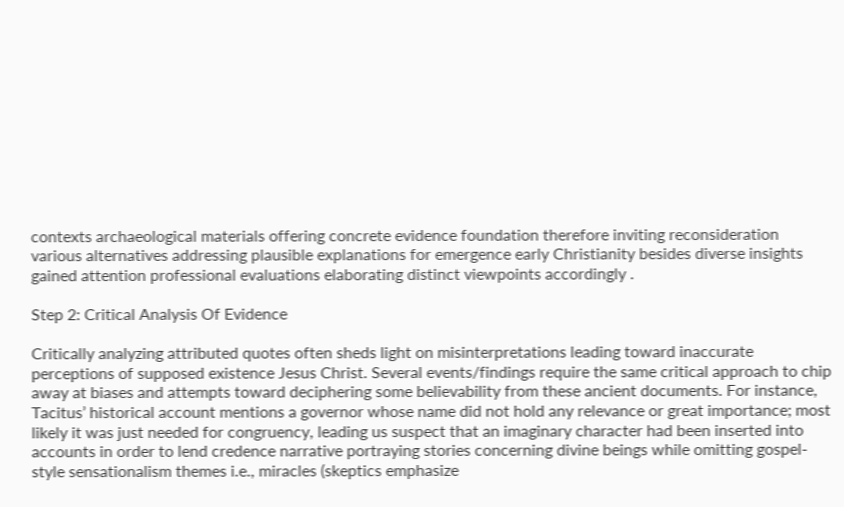contexts archaeological materials offering concrete evidence foundation therefore inviting reconsideration various alternatives addressing plausible explanations for emergence early Christianity besides diverse insights gained attention professional evaluations elaborating distinct viewpoints accordingly .

Step 2: Critical Analysis Of Evidence

Critically analyzing attributed quotes often sheds light on misinterpretations leading toward inaccurate perceptions of supposed existence Jesus Christ. Several events/findings require the same critical approach to chip away at biases and attempts toward deciphering some believability from these ancient documents. For instance, Tacitus’ historical account mentions a governor whose name did not hold any relevance or great importance; most likely it was just needed for congruency, leading us suspect that an imaginary character had been inserted into accounts in order to lend credence narrative portraying stories concerning divine beings while omitting gospel-style sensationalism themes i.e., miracles (skeptics emphasize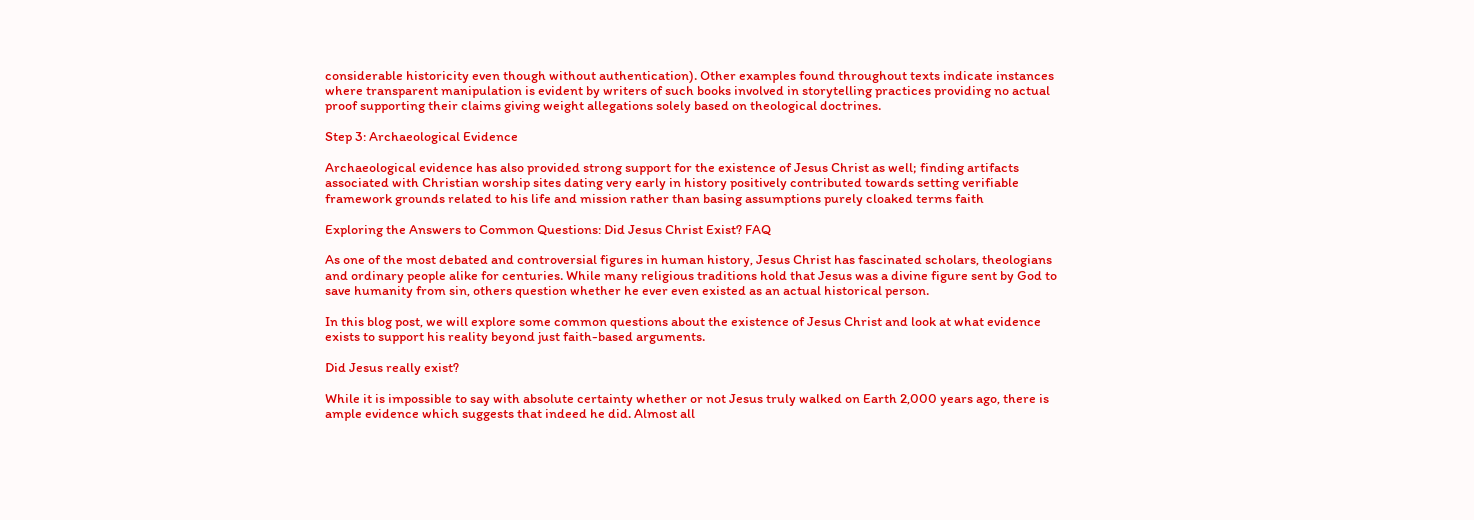considerable historicity even though without authentication). Other examples found throughout texts indicate instances where transparent manipulation is evident by writers of such books involved in storytelling practices providing no actual proof supporting their claims giving weight allegations solely based on theological doctrines.

Step 3: Archaeological Evidence

Archaeological evidence has also provided strong support for the existence of Jesus Christ as well; finding artifacts associated with Christian worship sites dating very early in history positively contributed towards setting verifiable framework grounds related to his life and mission rather than basing assumptions purely cloaked terms faith

Exploring the Answers to Common Questions: Did Jesus Christ Exist? FAQ

As one of the most debated and controversial figures in human history, Jesus Christ has fascinated scholars, theologians and ordinary people alike for centuries. While many religious traditions hold that Jesus was a divine figure sent by God to save humanity from sin, others question whether he ever even existed as an actual historical person.

In this blog post, we will explore some common questions about the existence of Jesus Christ and look at what evidence exists to support his reality beyond just faith-based arguments.

Did Jesus really exist?

While it is impossible to say with absolute certainty whether or not Jesus truly walked on Earth 2,000 years ago, there is ample evidence which suggests that indeed he did. Almost all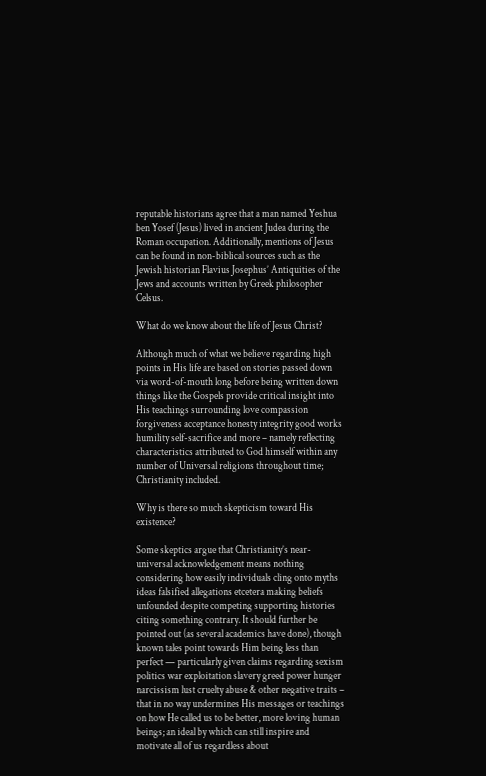reputable historians agree that a man named Yeshua ben Yosef (Jesus) lived in ancient Judea during the Roman occupation. Additionally, mentions of Jesus can be found in non-biblical sources such as the Jewish historian Flavius Josephus’ Antiquities of the Jews and accounts written by Greek philosopher Celsus.

What do we know about the life of Jesus Christ?

Although much of what we believe regarding high points in His life are based on stories passed down via word-of-mouth long before being written down things like the Gospels provide critical insight into His teachings surrounding love compassion forgiveness acceptance honesty integrity good works humility self-sacrifice and more – namely reflecting characteristics attributed to God himself within any number of Universal religions throughout time; Christianity included.

Why is there so much skepticism toward His existence?

Some skeptics argue that Christianity’s near-universal acknowledgement means nothing considering how easily individuals cling onto myths ideas falsified allegations etcetera making beliefs unfounded despite competing supporting histories citing something contrary. It should further be pointed out (as several academics have done), though known tales point towards Him being less than perfect — particularly given claims regarding sexism politics war exploitation slavery greed power hunger narcissism lust cruelty abuse & other negative traits – that in no way undermines His messages or teachings on how He called us to be better, more loving human beings; an ideal by which can still inspire and motivate all of us regardless about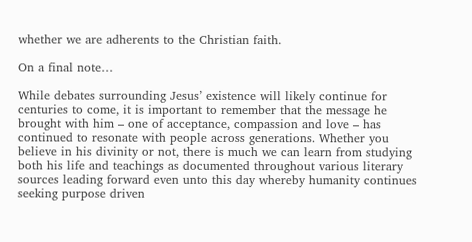whether we are adherents to the Christian faith.

On a final note…

While debates surrounding Jesus’ existence will likely continue for centuries to come, it is important to remember that the message he brought with him – one of acceptance, compassion and love – has continued to resonate with people across generations. Whether you believe in his divinity or not, there is much we can learn from studying both his life and teachings as documented throughout various literary sources leading forward even unto this day whereby humanity continues seeking purpose driven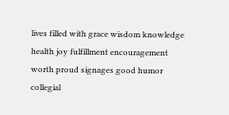lives filled with grace wisdom knowledge health joy fulfillment encouragement worth proud signages good humor collegial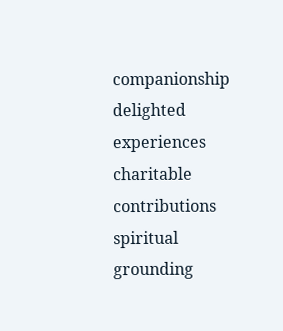companionship delighted experiences charitable contributions spiritual grounding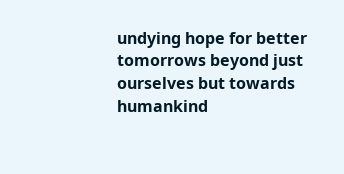undying hope for better tomorrows beyond just ourselves but towards humankind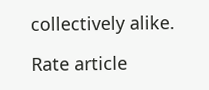collectively alike.

Rate article